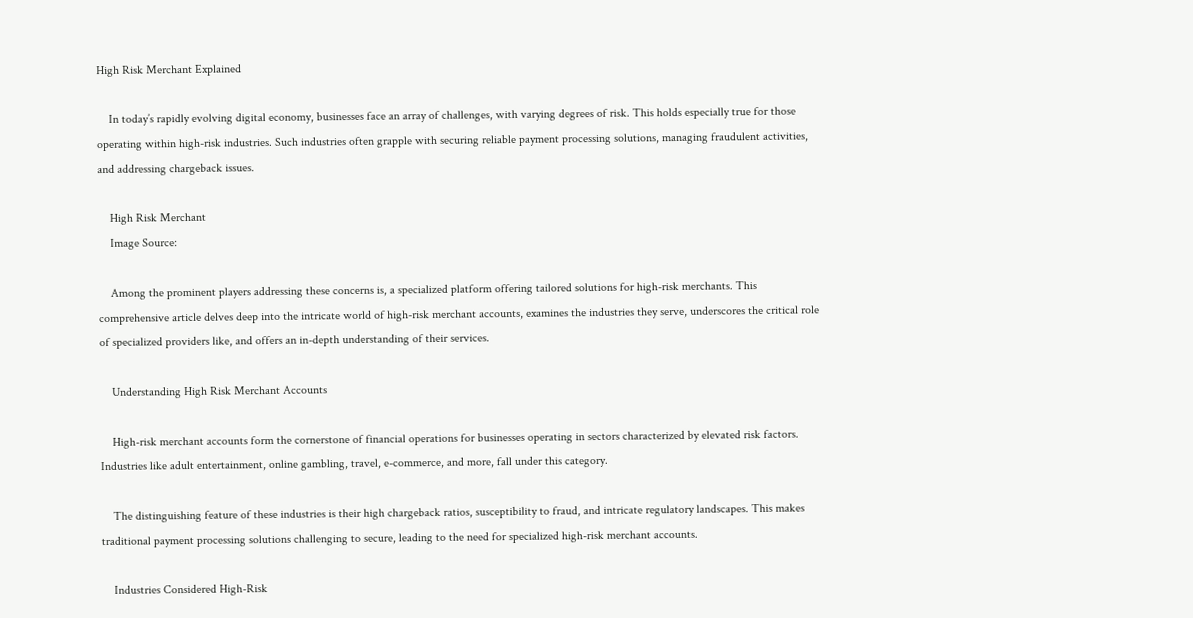High Risk Merchant Explained

    In today’s rapidly evolving digital economy, businesses face an array of challenges, with varying degrees of risk. This holds especially true for those operating within high-risk industries. Such industries often grapple with securing reliable payment processing solutions, managing fraudulent activities, and addressing chargeback issues.

    High Risk Merchant
    Image Source:

    Among the prominent players addressing these concerns is, a specialized platform offering tailored solutions for high-risk merchants. This comprehensive article delves deep into the intricate world of high-risk merchant accounts, examines the industries they serve, underscores the critical role of specialized providers like, and offers an in-depth understanding of their services.

    Understanding High Risk Merchant Accounts

    High-risk merchant accounts form the cornerstone of financial operations for businesses operating in sectors characterized by elevated risk factors. Industries like adult entertainment, online gambling, travel, e-commerce, and more, fall under this category.

    The distinguishing feature of these industries is their high chargeback ratios, susceptibility to fraud, and intricate regulatory landscapes. This makes traditional payment processing solutions challenging to secure, leading to the need for specialized high-risk merchant accounts.

    Industries Considered High-Risk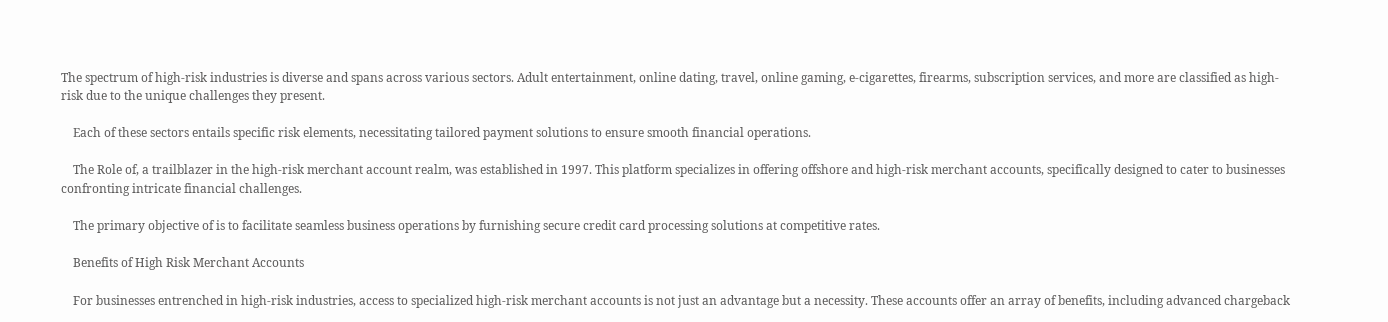The spectrum of high-risk industries is diverse and spans across various sectors. Adult entertainment, online dating, travel, online gaming, e-cigarettes, firearms, subscription services, and more are classified as high-risk due to the unique challenges they present.

    Each of these sectors entails specific risk elements, necessitating tailored payment solutions to ensure smooth financial operations.

    The Role of, a trailblazer in the high-risk merchant account realm, was established in 1997. This platform specializes in offering offshore and high-risk merchant accounts, specifically designed to cater to businesses confronting intricate financial challenges.

    The primary objective of is to facilitate seamless business operations by furnishing secure credit card processing solutions at competitive rates.

    Benefits of High Risk Merchant Accounts

    For businesses entrenched in high-risk industries, access to specialized high-risk merchant accounts is not just an advantage but a necessity. These accounts offer an array of benefits, including advanced chargeback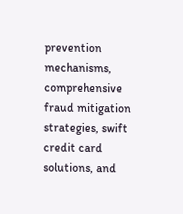prevention mechanisms, comprehensive fraud mitigation strategies, swift credit card solutions, and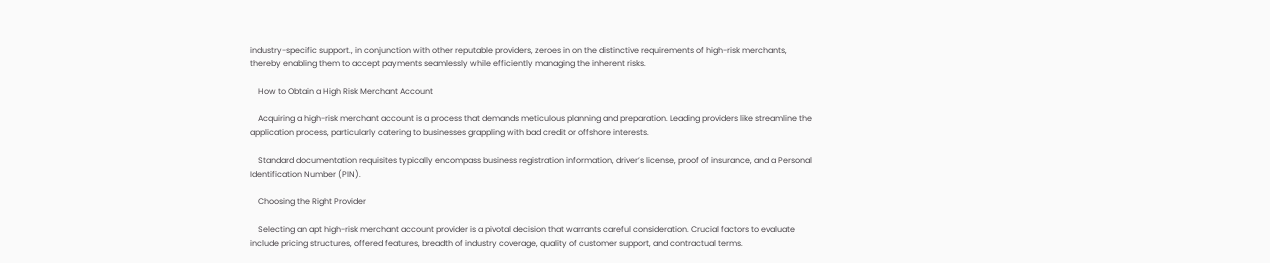industry-specific support., in conjunction with other reputable providers, zeroes in on the distinctive requirements of high-risk merchants, thereby enabling them to accept payments seamlessly while efficiently managing the inherent risks.

    How to Obtain a High Risk Merchant Account

    Acquiring a high-risk merchant account is a process that demands meticulous planning and preparation. Leading providers like streamline the application process, particularly catering to businesses grappling with bad credit or offshore interests.

    Standard documentation requisites typically encompass business registration information, driver’s license, proof of insurance, and a Personal Identification Number (PIN).

    Choosing the Right Provider

    Selecting an apt high-risk merchant account provider is a pivotal decision that warrants careful consideration. Crucial factors to evaluate include pricing structures, offered features, breadth of industry coverage, quality of customer support, and contractual terms.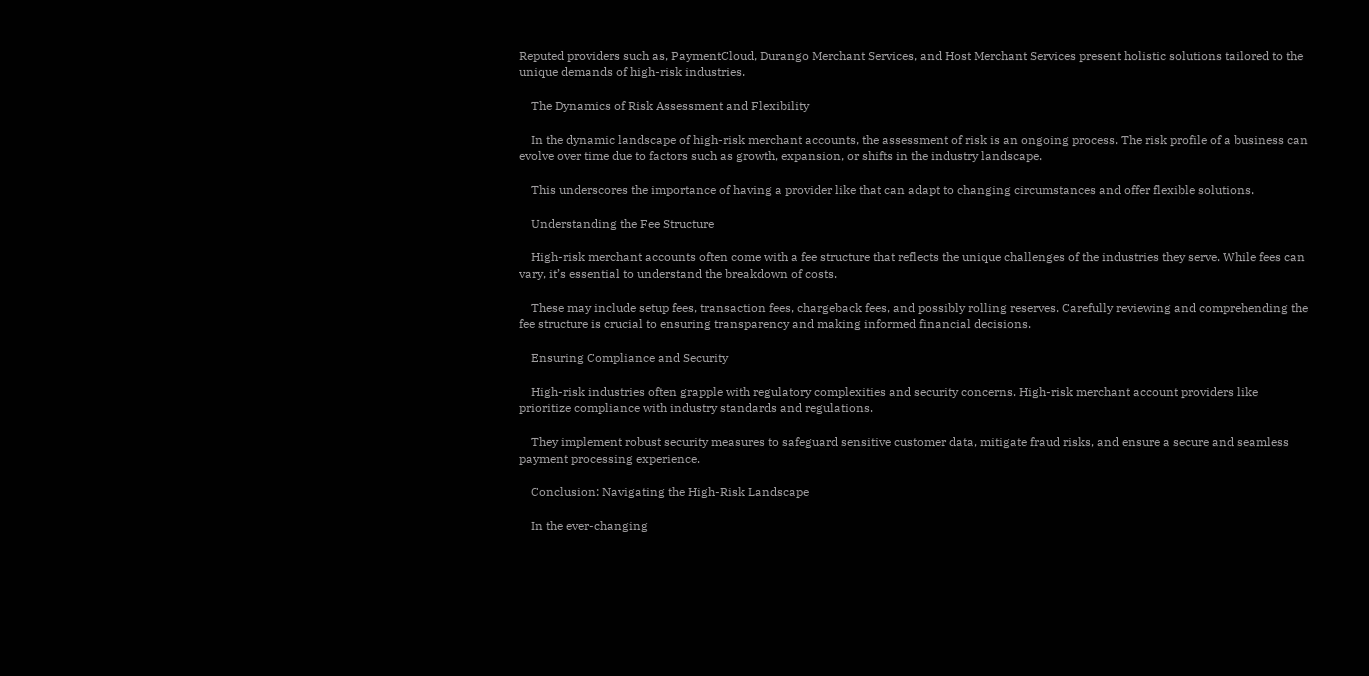Reputed providers such as, PaymentCloud, Durango Merchant Services, and Host Merchant Services present holistic solutions tailored to the unique demands of high-risk industries.

    The Dynamics of Risk Assessment and Flexibility

    In the dynamic landscape of high-risk merchant accounts, the assessment of risk is an ongoing process. The risk profile of a business can evolve over time due to factors such as growth, expansion, or shifts in the industry landscape.

    This underscores the importance of having a provider like that can adapt to changing circumstances and offer flexible solutions.

    Understanding the Fee Structure

    High-risk merchant accounts often come with a fee structure that reflects the unique challenges of the industries they serve. While fees can vary, it’s essential to understand the breakdown of costs.

    These may include setup fees, transaction fees, chargeback fees, and possibly rolling reserves. Carefully reviewing and comprehending the fee structure is crucial to ensuring transparency and making informed financial decisions.

    Ensuring Compliance and Security

    High-risk industries often grapple with regulatory complexities and security concerns. High-risk merchant account providers like prioritize compliance with industry standards and regulations.

    They implement robust security measures to safeguard sensitive customer data, mitigate fraud risks, and ensure a secure and seamless payment processing experience.

    Conclusion: Navigating the High-Risk Landscape

    In the ever-changing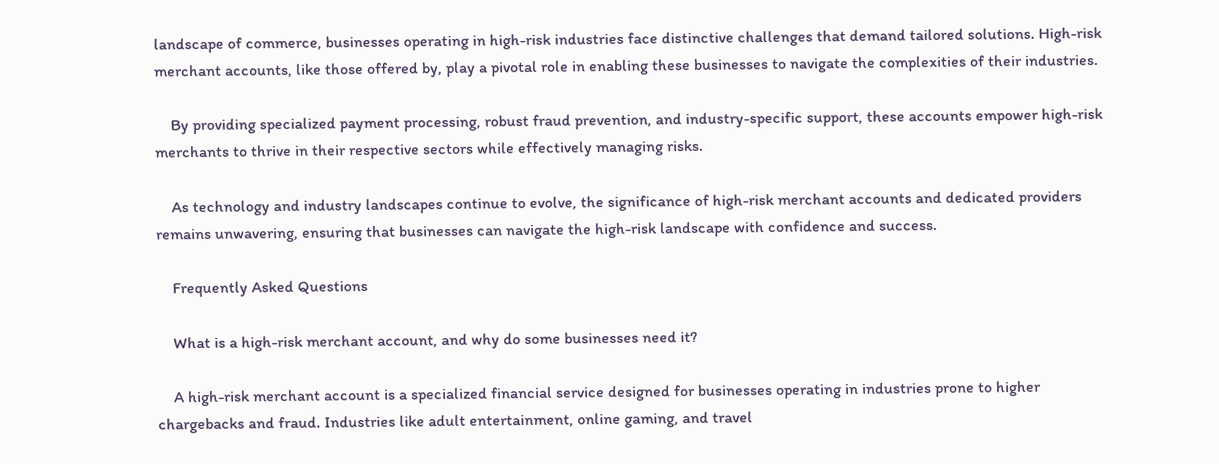landscape of commerce, businesses operating in high-risk industries face distinctive challenges that demand tailored solutions. High-risk merchant accounts, like those offered by, play a pivotal role in enabling these businesses to navigate the complexities of their industries.

    By providing specialized payment processing, robust fraud prevention, and industry-specific support, these accounts empower high-risk merchants to thrive in their respective sectors while effectively managing risks.

    As technology and industry landscapes continue to evolve, the significance of high-risk merchant accounts and dedicated providers remains unwavering, ensuring that businesses can navigate the high-risk landscape with confidence and success.

    Frequently Asked Questions

    What is a high-risk merchant account, and why do some businesses need it?

    A high-risk merchant account is a specialized financial service designed for businesses operating in industries prone to higher chargebacks and fraud. Industries like adult entertainment, online gaming, and travel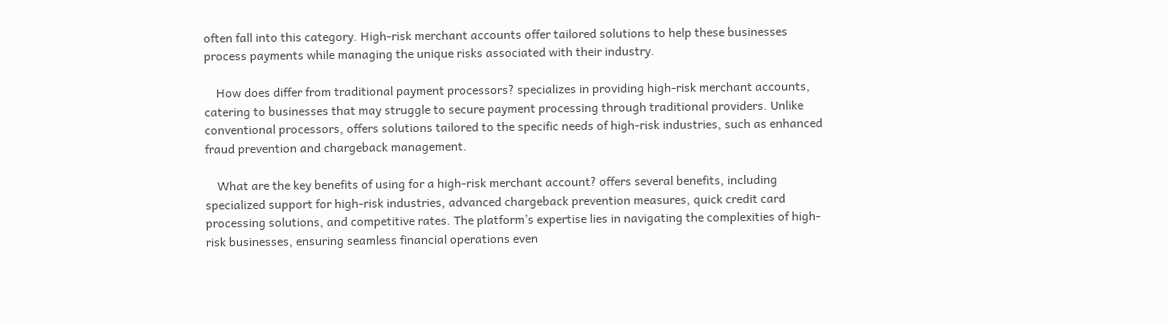often fall into this category. High-risk merchant accounts offer tailored solutions to help these businesses process payments while managing the unique risks associated with their industry.

    How does differ from traditional payment processors? specializes in providing high-risk merchant accounts, catering to businesses that may struggle to secure payment processing through traditional providers. Unlike conventional processors, offers solutions tailored to the specific needs of high-risk industries, such as enhanced fraud prevention and chargeback management.

    What are the key benefits of using for a high-risk merchant account? offers several benefits, including specialized support for high-risk industries, advanced chargeback prevention measures, quick credit card processing solutions, and competitive rates. The platform’s expertise lies in navigating the complexities of high-risk businesses, ensuring seamless financial operations even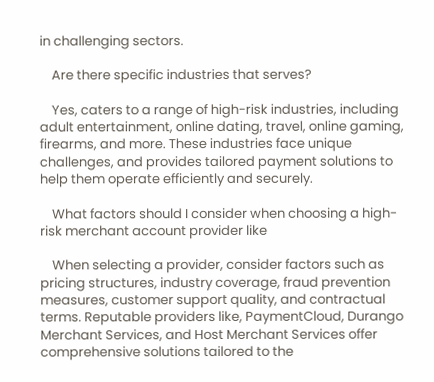in challenging sectors.

    Are there specific industries that serves?

    Yes, caters to a range of high-risk industries, including adult entertainment, online dating, travel, online gaming, firearms, and more. These industries face unique challenges, and provides tailored payment solutions to help them operate efficiently and securely.

    What factors should I consider when choosing a high-risk merchant account provider like

    When selecting a provider, consider factors such as pricing structures, industry coverage, fraud prevention measures, customer support quality, and contractual terms. Reputable providers like, PaymentCloud, Durango Merchant Services, and Host Merchant Services offer comprehensive solutions tailored to the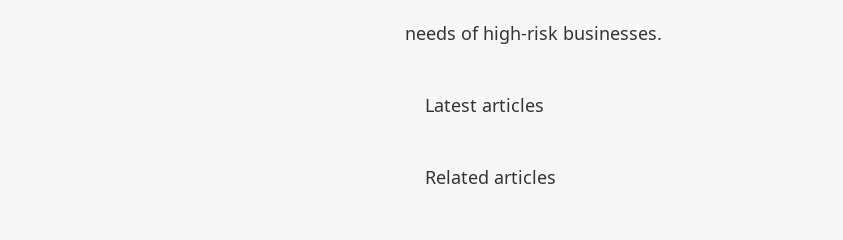needs of high-risk businesses.

    Latest articles

    Related articles